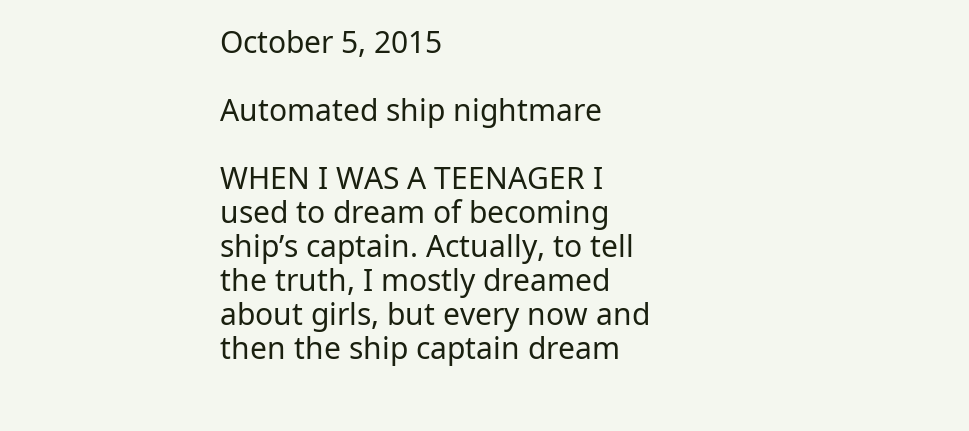October 5, 2015

Automated ship nightmare

WHEN I WAS A TEENAGER I used to dream of becoming ship’s captain. Actually, to tell the truth, I mostly dreamed about girls, but every now and then the ship captain dream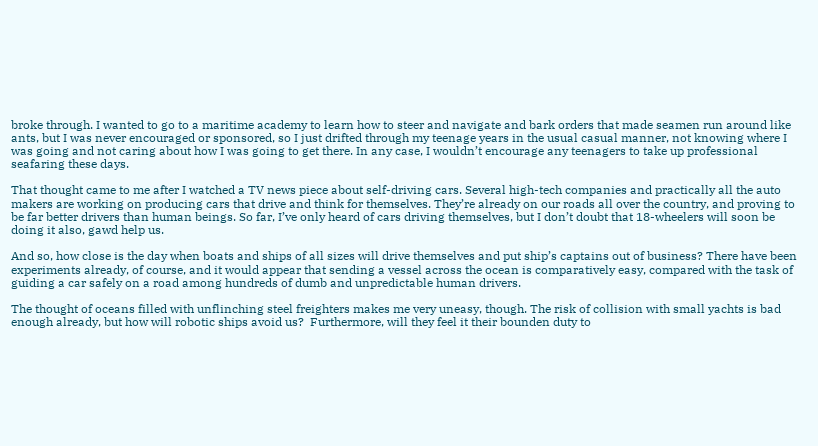broke through. I wanted to go to a maritime academy to learn how to steer and navigate and bark orders that made seamen run around like ants, but I was never encouraged or sponsored, so I just drifted through my teenage years in the usual casual manner, not knowing where I was going and not caring about how I was going to get there. In any case, I wouldn’t encourage any teenagers to take up professional seafaring these days.

That thought came to me after I watched a TV news piece about self-driving cars. Several high-tech companies and practically all the auto makers are working on producing cars that drive and think for themselves. They’re already on our roads all over the country, and proving to be far better drivers than human beings. So far, I’ve only heard of cars driving themselves, but I don’t doubt that 18-wheelers will soon be doing it also, gawd help us.

And so, how close is the day when boats and ships of all sizes will drive themselves and put ship’s captains out of business? There have been experiments already, of course, and it would appear that sending a vessel across the ocean is comparatively easy, compared with the task of guiding a car safely on a road among hundreds of dumb and unpredictable human drivers.

The thought of oceans filled with unflinching steel freighters makes me very uneasy, though. The risk of collision with small yachts is bad enough already, but how will robotic ships avoid us?  Furthermore, will they feel it their bounden duty to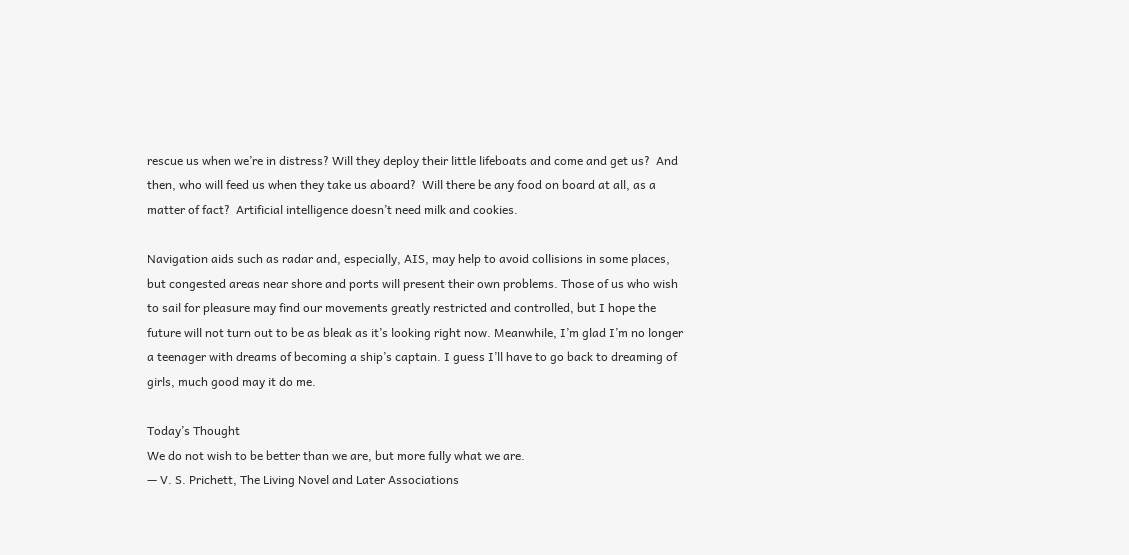rescue us when we’re in distress? Will they deploy their little lifeboats and come and get us?  And then, who will feed us when they take us aboard?  Will there be any food on board at all, as a matter of fact?  Artificial intelligence doesn’t need milk and cookies.

Navigation aids such as radar and, especially, AIS, may help to avoid collisions in some places, but congested areas near shore and ports will present their own problems. Those of us who wish to sail for pleasure may find our movements greatly restricted and controlled, but I hope the future will not turn out to be as bleak as it’s looking right now. Meanwhile, I’m glad I’m no longer a teenager with dreams of becoming a ship’s captain. I guess I’ll have to go back to dreaming of girls, much good may it do me.

Today’s Thought
We do not wish to be better than we are, but more fully what we are.
— V. S. Prichett, The Living Novel and Later Associations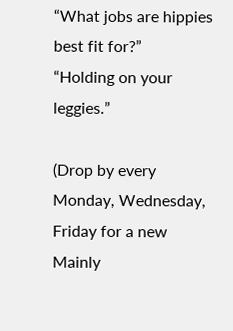“What jobs are hippies best fit for?”
“Holding on your leggies.”

(Drop by every Monday, Wednesday, Friday for a new Mainly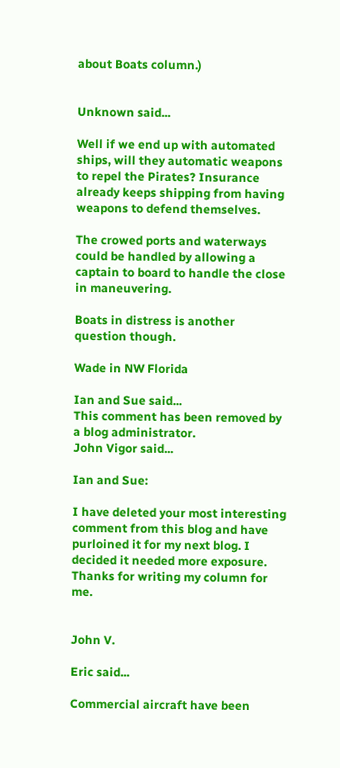about Boats column.)


Unknown said...

Well if we end up with automated ships, will they automatic weapons to repel the Pirates? Insurance already keeps shipping from having weapons to defend themselves.

The crowed ports and waterways could be handled by allowing a captain to board to handle the close in maneuvering.

Boats in distress is another question though.

Wade in NW Florida

Ian and Sue said...
This comment has been removed by a blog administrator.
John Vigor said...

Ian and Sue:

I have deleted your most interesting comment from this blog and have purloined it for my next blog. I decided it needed more exposure. Thanks for writing my column for me.


John V.

Eric said...

Commercial aircraft have been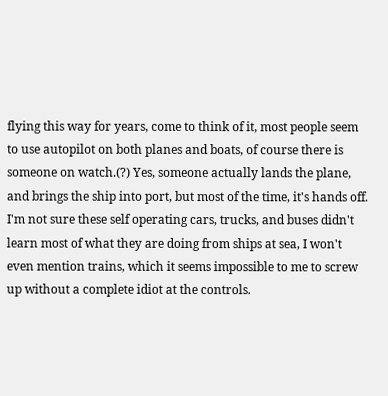flying this way for years, come to think of it, most people seem to use autopilot on both planes and boats, of course there is someone on watch.(?) Yes, someone actually lands the plane, and brings the ship into port, but most of the time, it's hands off.
I'm not sure these self operating cars, trucks, and buses didn't learn most of what they are doing from ships at sea, I won't even mention trains, which it seems impossible to me to screw up without a complete idiot at the controls.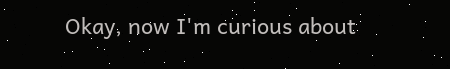Okay, now I'm curious about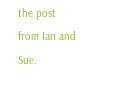the post from Ian and Sue.